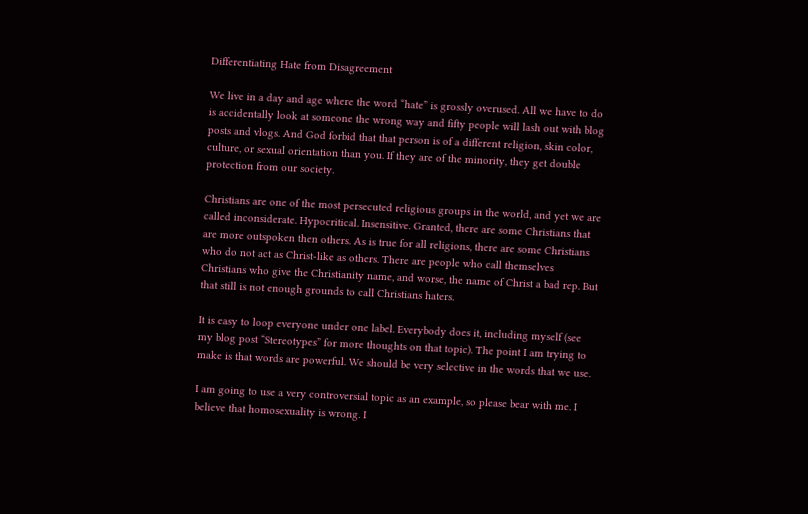Differentiating Hate from Disagreement

We live in a day and age where the word “hate” is grossly overused. All we have to do is accidentally look at someone the wrong way and fifty people will lash out with blog posts and vlogs. And God forbid that that person is of a different religion, skin color, culture, or sexual orientation than you. If they are of the minority, they get double protection from our society.

Christians are one of the most persecuted religious groups in the world, and yet we are called inconsiderate. Hypocritical. Insensitive. Granted, there are some Christians that are more outspoken then others. As is true for all religions, there are some Christians who do not act as Christ-like as others. There are people who call themselves Christians who give the Christianity name, and worse, the name of Christ a bad rep. But that still is not enough grounds to call Christians haters.

It is easy to loop everyone under one label. Everybody does it, including myself (see my blog post “Stereotypes” for more thoughts on that topic). The point I am trying to make is that words are powerful. We should be very selective in the words that we use.

I am going to use a very controversial topic as an example, so please bear with me. I believe that homosexuality is wrong. I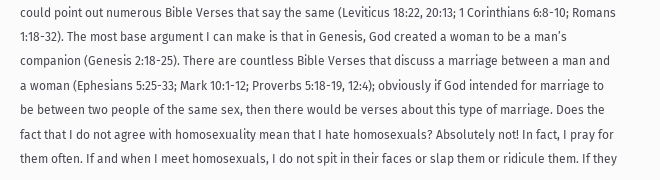could point out numerous Bible Verses that say the same (Leviticus 18:22, 20:13; 1 Corinthians 6:8-10; Romans 1:18-32). The most base argument I can make is that in Genesis, God created a woman to be a man’s companion (Genesis 2:18-25). There are countless Bible Verses that discuss a marriage between a man and a woman (Ephesians 5:25-33; Mark 10:1-12; Proverbs 5:18-19, 12:4); obviously if God intended for marriage to be between two people of the same sex, then there would be verses about this type of marriage. Does the fact that I do not agree with homosexuality mean that I hate homosexuals? Absolutely not! In fact, I pray for them often. If and when I meet homosexuals, I do not spit in their faces or slap them or ridicule them. If they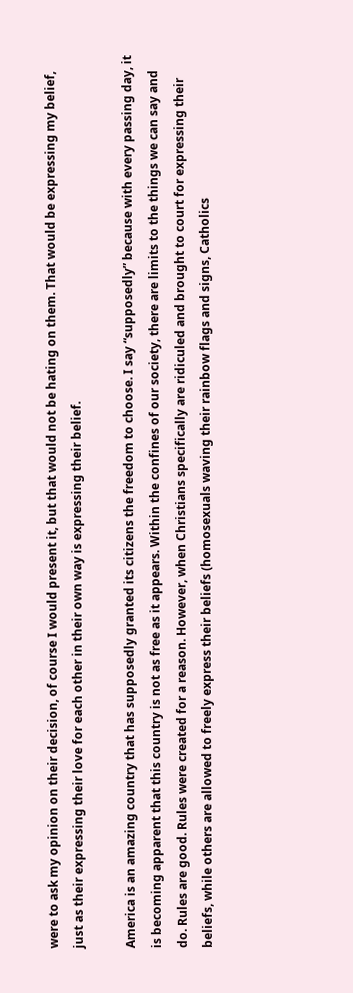were to ask my opinion on their decision, of course I would present it, but that would not be hating on them. That would be expressing my belief, just as their expressing their love for each other in their own way is expressing their belief.

America is an amazing country that has supposedly granted its citizens the freedom to choose. I say “supposedly” because with every passing day, it is becoming apparent that this country is not as free as it appears. Within the confines of our society, there are limits to the things we can say and do. Rules are good. Rules were created for a reason. However, when Christians specifically are ridiculed and brought to court for expressing their beliefs, while others are allowed to freely express their beliefs (homosexuals waving their rainbow flags and signs, Catholics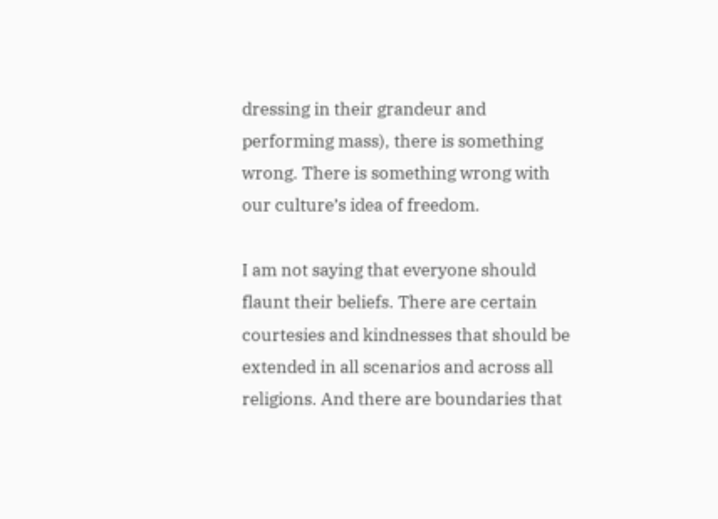dressing in their grandeur and performing mass), there is something wrong. There is something wrong with our culture’s idea of freedom.

I am not saying that everyone should flaunt their beliefs. There are certain courtesies and kindnesses that should be extended in all scenarios and across all religions. And there are boundaries that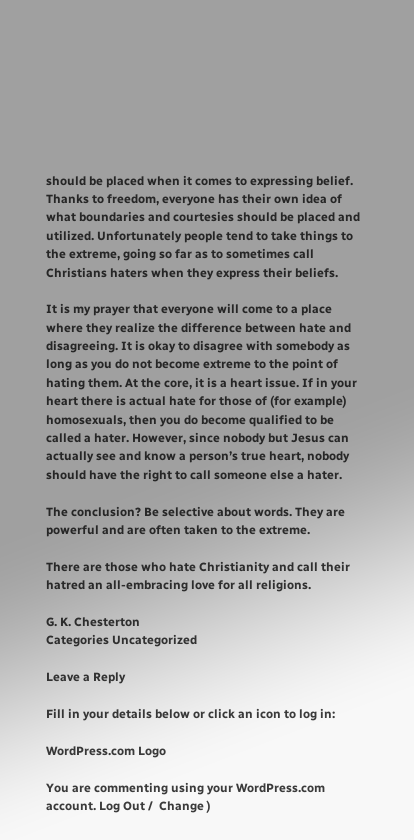should be placed when it comes to expressing belief. Thanks to freedom, everyone has their own idea of what boundaries and courtesies should be placed and utilized. Unfortunately people tend to take things to the extreme, going so far as to sometimes call Christians haters when they express their beliefs.

It is my prayer that everyone will come to a place where they realize the difference between hate and disagreeing. It is okay to disagree with somebody as long as you do not become extreme to the point of hating them. At the core, it is a heart issue. If in your heart there is actual hate for those of (for example) homosexuals, then you do become qualified to be called a hater. However, since nobody but Jesus can actually see and know a person’s true heart, nobody should have the right to call someone else a hater.

The conclusion? Be selective about words. They are powerful and are often taken to the extreme.

There are those who hate Christianity and call their hatred an all-embracing love for all religions.

G. K. Chesterton
Categories Uncategorized

Leave a Reply

Fill in your details below or click an icon to log in:

WordPress.com Logo

You are commenting using your WordPress.com account. Log Out /  Change )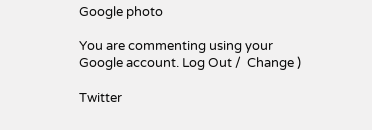Google photo

You are commenting using your Google account. Log Out /  Change )

Twitter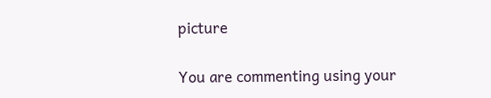picture

You are commenting using your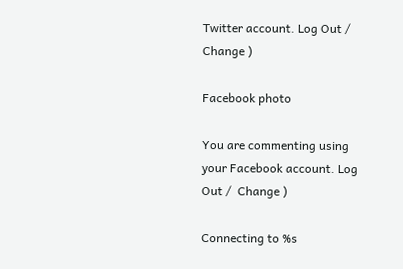Twitter account. Log Out /  Change )

Facebook photo

You are commenting using your Facebook account. Log Out /  Change )

Connecting to %s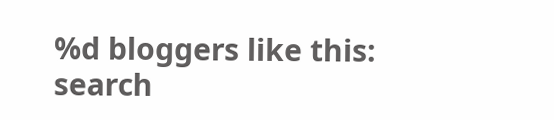%d bloggers like this:
search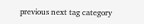previous next tag category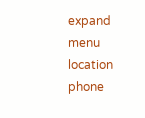expand menu location phone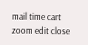mail time cart zoom edit close